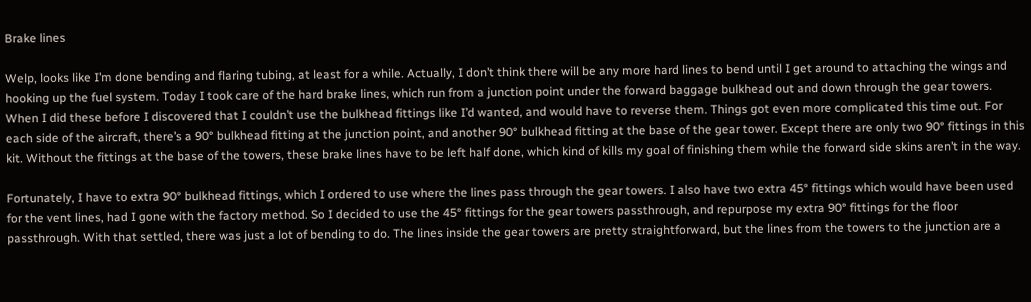Brake lines

Welp, looks like I’m done bending and flaring tubing, at least for a while. Actually, I don’t think there will be any more hard lines to bend until I get around to attaching the wings and hooking up the fuel system. Today I took care of the hard brake lines, which run from a junction point under the forward baggage bulkhead out and down through the gear towers. When I did these before I discovered that I couldn’t use the bulkhead fittings like I’d wanted, and would have to reverse them. Things got even more complicated this time out. For each side of the aircraft, there’s a 90° bulkhead fitting at the junction point, and another 90° bulkhead fitting at the base of the gear tower. Except there are only two 90° fittings in this kit. Without the fittings at the base of the towers, these brake lines have to be left half done, which kind of kills my goal of finishing them while the forward side skins aren’t in the way.

Fortunately, I have to extra 90° bulkhead fittings, which I ordered to use where the lines pass through the gear towers. I also have two extra 45° fittings which would have been used for the vent lines, had I gone with the factory method. So I decided to use the 45° fittings for the gear towers passthrough, and repurpose my extra 90° fittings for the floor passthrough. With that settled, there was just a lot of bending to do. The lines inside the gear towers are pretty straightforward, but the lines from the towers to the junction are a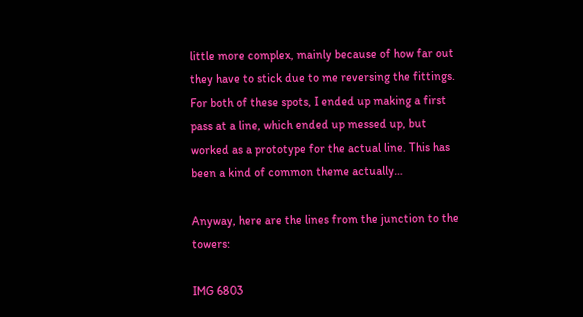little more complex, mainly because of how far out they have to stick due to me reversing the fittings. For both of these spots, I ended up making a first pass at a line, which ended up messed up, but worked as a prototype for the actual line. This has been a kind of common theme actually…

Anyway, here are the lines from the junction to the towers:

IMG 6803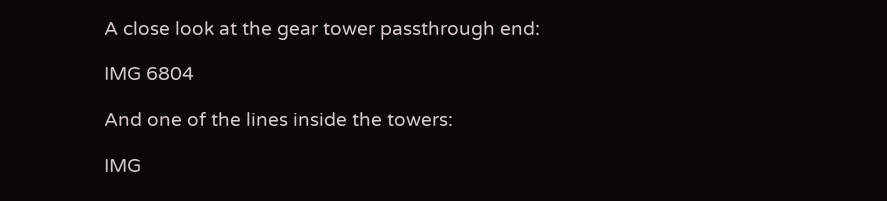A close look at the gear tower passthrough end:

IMG 6804

And one of the lines inside the towers:

IMG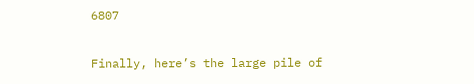6807

Finally, here’s the large pile of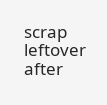scrap leftover after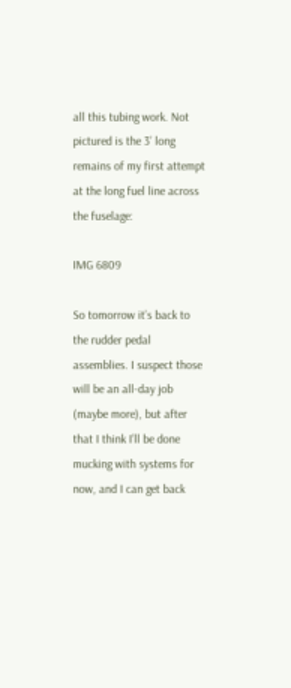all this tubing work. Not pictured is the 3’ long remains of my first attempt at the long fuel line across the fuselage:

IMG 6809

So tomorrow it’s back to the rudder pedal assemblies. I suspect those will be an all-day job (maybe more), but after that I think I’ll be done mucking with systems for now, and I can get back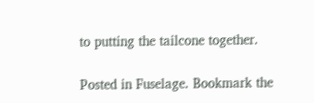to putting the tailcone together.

Posted in Fuselage. Bookmark the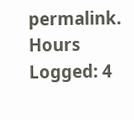permalink. Hours Logged: 4